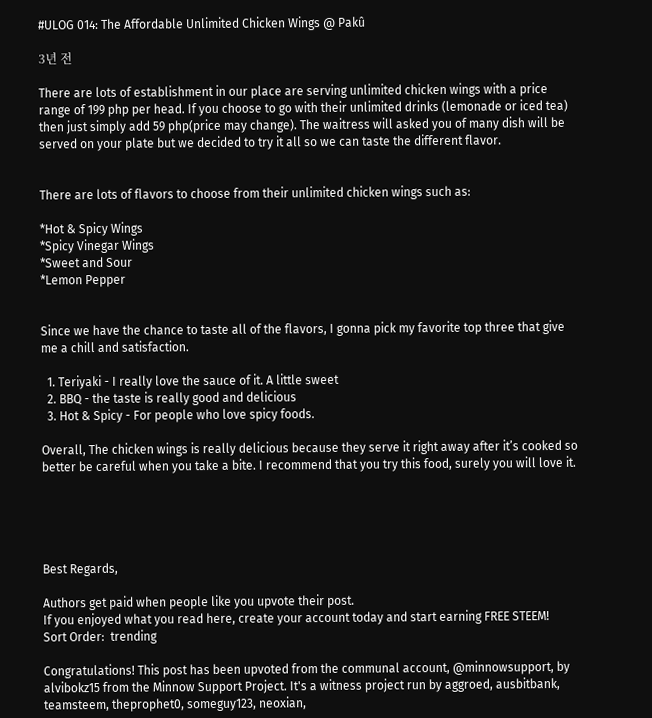#ULOG 014: The Affordable Unlimited Chicken Wings @ Pakû

3년 전

There are lots of establishment in our place are serving unlimited chicken wings with a price range of 199 php per head. If you choose to go with their unlimited drinks (lemonade or iced tea) then just simply add 59 php(price may change). The waitress will asked you of many dish will be served on your plate but we decided to try it all so we can taste the different flavor.


There are lots of flavors to choose from their unlimited chicken wings such as:

*Hot & Spicy Wings
*Spicy Vinegar Wings
*Sweet and Sour
*Lemon Pepper


Since we have the chance to taste all of the flavors, I gonna pick my favorite top three that give me a chill and satisfaction.

  1. Teriyaki - I really love the sauce of it. A little sweet
  2. BBQ - the taste is really good and delicious
  3. Hot & Spicy - For people who love spicy foods.

Overall, The chicken wings is really delicious because they serve it right away after it’s cooked so better be careful when you take a bite. I recommend that you try this food, surely you will love it.





Best Regards,

Authors get paid when people like you upvote their post.
If you enjoyed what you read here, create your account today and start earning FREE STEEM!
Sort Order:  trending

Congratulations! This post has been upvoted from the communal account, @minnowsupport, by alvibokz15 from the Minnow Support Project. It's a witness project run by aggroed, ausbitbank, teamsteem, theprophet0, someguy123, neoxian,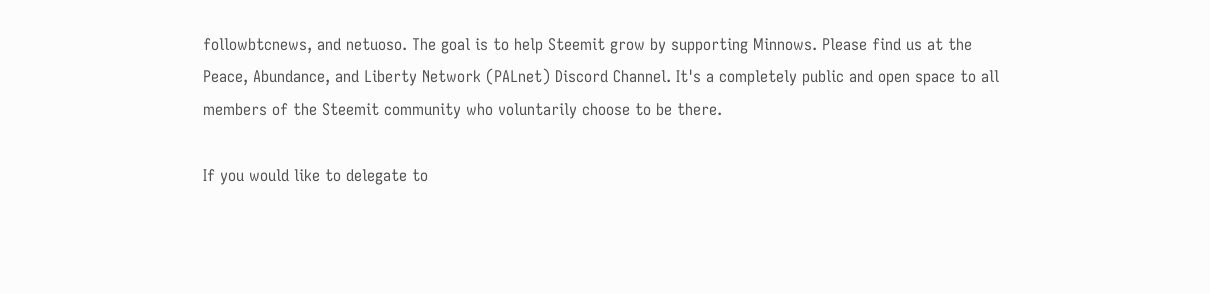followbtcnews, and netuoso. The goal is to help Steemit grow by supporting Minnows. Please find us at the Peace, Abundance, and Liberty Network (PALnet) Discord Channel. It's a completely public and open space to all members of the Steemit community who voluntarily choose to be there.

If you would like to delegate to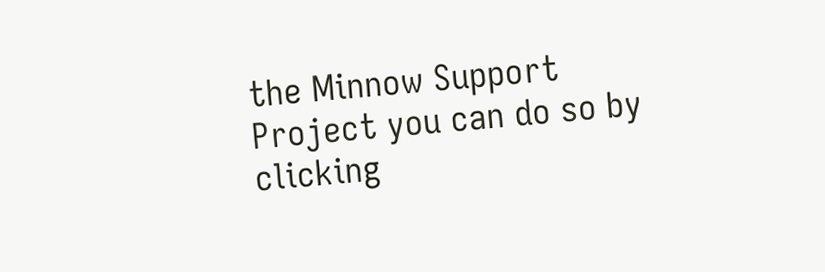the Minnow Support Project you can do so by clicking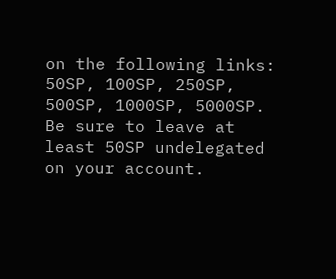on the following links: 50SP, 100SP, 250SP, 500SP, 1000SP, 5000SP.
Be sure to leave at least 50SP undelegated on your account.